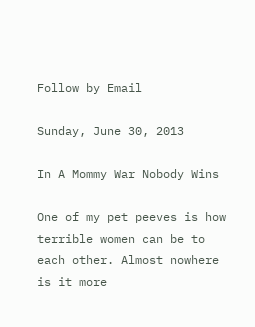Follow by Email

Sunday, June 30, 2013

In A Mommy War Nobody Wins

One of my pet peeves is how terrible women can be to each other. Almost nowhere is it more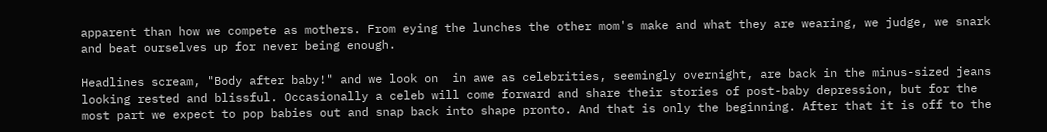apparent than how we compete as mothers. From eying the lunches the other mom's make and what they are wearing, we judge, we snark and beat ourselves up for never being enough.

Headlines scream, "Body after baby!" and we look on  in awe as celebrities, seemingly overnight, are back in the minus-sized jeans looking rested and blissful. Occasionally a celeb will come forward and share their stories of post-baby depression, but for the most part we expect to pop babies out and snap back into shape pronto. And that is only the beginning. After that it is off to the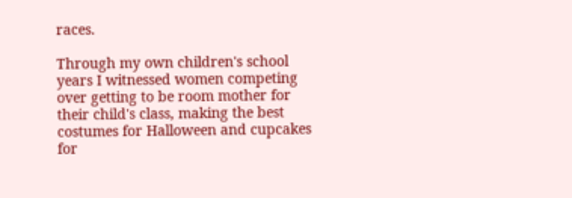races.

Through my own children's school years I witnessed women competing over getting to be room mother for their child's class, making the best costumes for Halloween and cupcakes for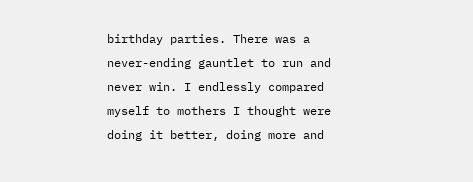birthday parties. There was a never-ending gauntlet to run and never win. I endlessly compared myself to mothers I thought were doing it better, doing more and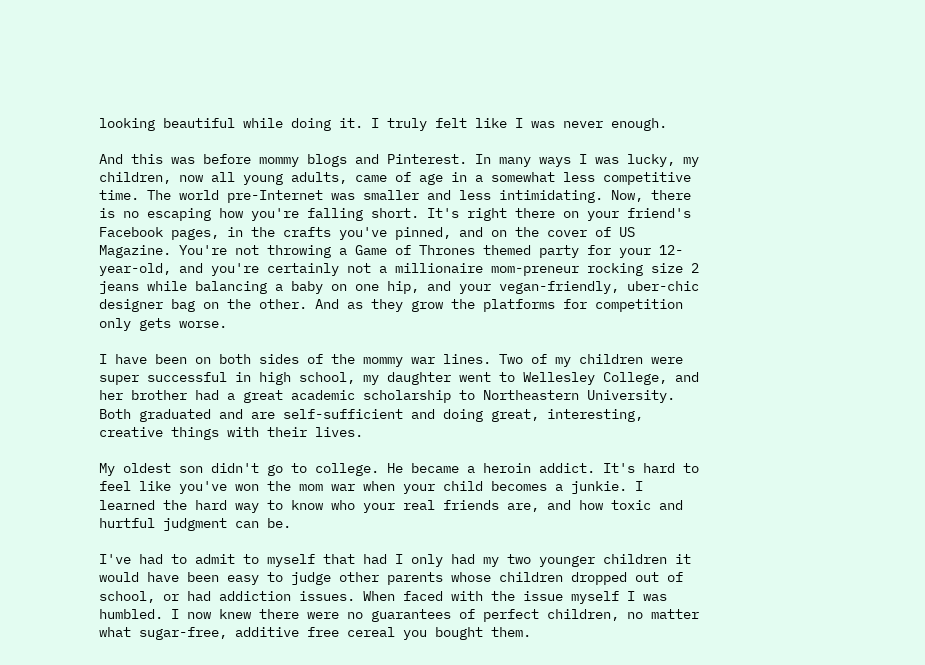looking beautiful while doing it. I truly felt like I was never enough.

And this was before mommy blogs and Pinterest. In many ways I was lucky, my children, now all young adults, came of age in a somewhat less competitive time. The world pre-Internet was smaller and less intimidating. Now, there is no escaping how you're falling short. It's right there on your friend's Facebook pages, in the crafts you've pinned, and on the cover of US Magazine. You're not throwing a Game of Thrones themed party for your 12-year-old, and you're certainly not a millionaire mom-preneur rocking size 2 jeans while balancing a baby on one hip, and your vegan-friendly, uber-chic designer bag on the other. And as they grow the platforms for competition only gets worse.

I have been on both sides of the mommy war lines. Two of my children were super successful in high school, my daughter went to Wellesley College, and her brother had a great academic scholarship to Northeastern University. Both graduated and are self-sufficient and doing great, interesting, creative things with their lives.

My oldest son didn't go to college. He became a heroin addict. It's hard to feel like you've won the mom war when your child becomes a junkie. I learned the hard way to know who your real friends are, and how toxic and hurtful judgment can be.

I've had to admit to myself that had I only had my two younger children it would have been easy to judge other parents whose children dropped out of school, or had addiction issues. When faced with the issue myself I was humbled. I now knew there were no guarantees of perfect children, no matter what sugar-free, additive free cereal you bought them.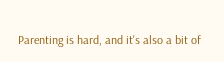Parenting is hard, and it's also a bit of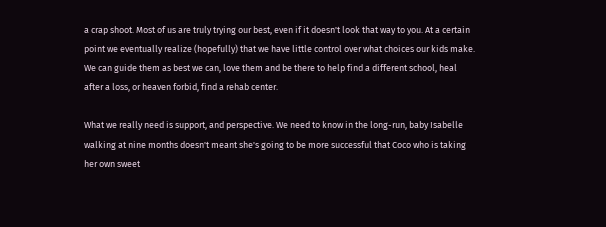a crap shoot. Most of us are truly trying our best, even if it doesn't look that way to you. At a certain point we eventually realize (hopefully) that we have little control over what choices our kids make.  We can guide them as best we can, love them and be there to help find a different school, heal after a loss, or heaven forbid, find a rehab center.

What we really need is support, and perspective. We need to know in the long-run, baby Isabelle walking at nine months doesn't meant she's going to be more successful that Coco who is taking her own sweet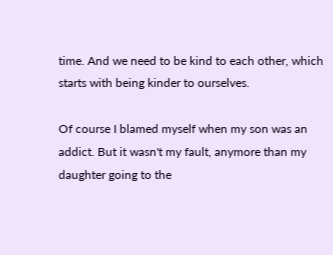time. And we need to be kind to each other, which starts with being kinder to ourselves.

Of course I blamed myself when my son was an addict. But it wasn't my fault, anymore than my daughter going to the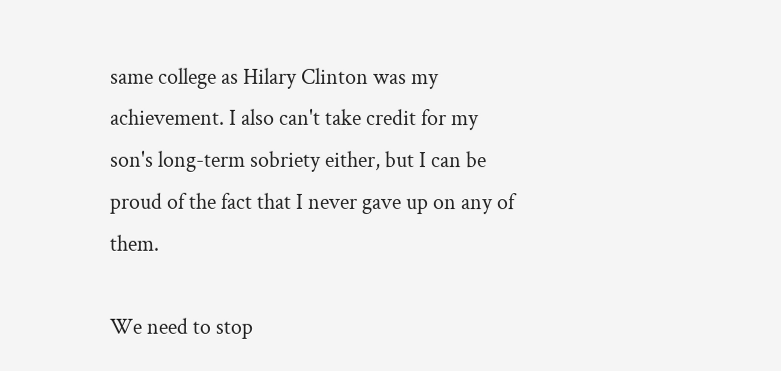same college as Hilary Clinton was my achievement. I also can't take credit for my son's long-term sobriety either, but I can be proud of the fact that I never gave up on any of them.

We need to stop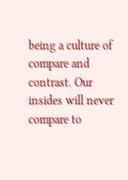being a culture of compare and contrast. Our insides will never compare to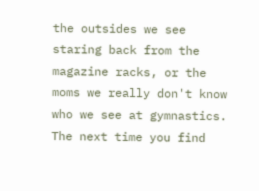the outsides we see staring back from the magazine racks, or the moms we really don't know who we see at gymnastics. The next time you find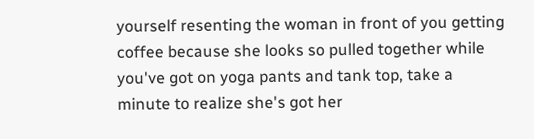yourself resenting the woman in front of you getting coffee because she looks so pulled together while you've got on yoga pants and tank top, take a minute to realize she's got her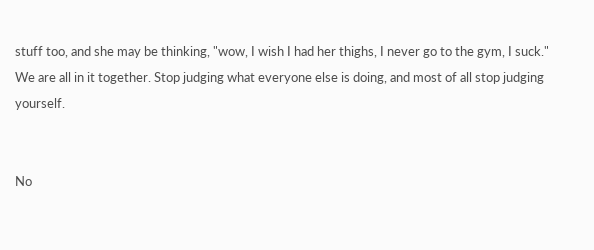stuff too, and she may be thinking, "wow, I wish I had her thighs, I never go to the gym, I suck." We are all in it together. Stop judging what everyone else is doing, and most of all stop judging yourself.


No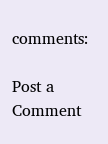comments:

Post a Comment